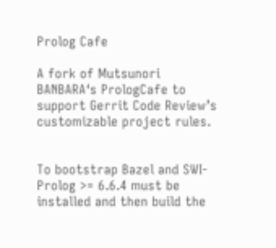Prolog Cafe

A fork of Mutsunori BANBARA‘s PrologCafe to support Gerrit Code Review’s customizable project rules.


To bootstrap Bazel and SWI-Prolog >= 6.6.4 must be installed and then build the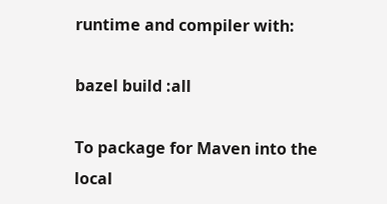runtime and compiler with:

bazel build :all

To package for Maven into the local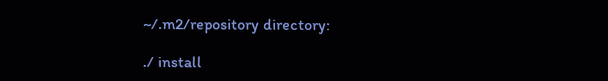~/.m2/repository directory:

./ install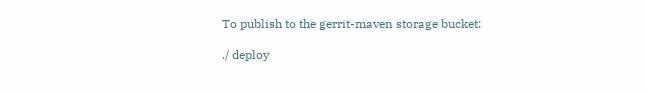To publish to the gerrit-maven storage bucket:

./ deploy